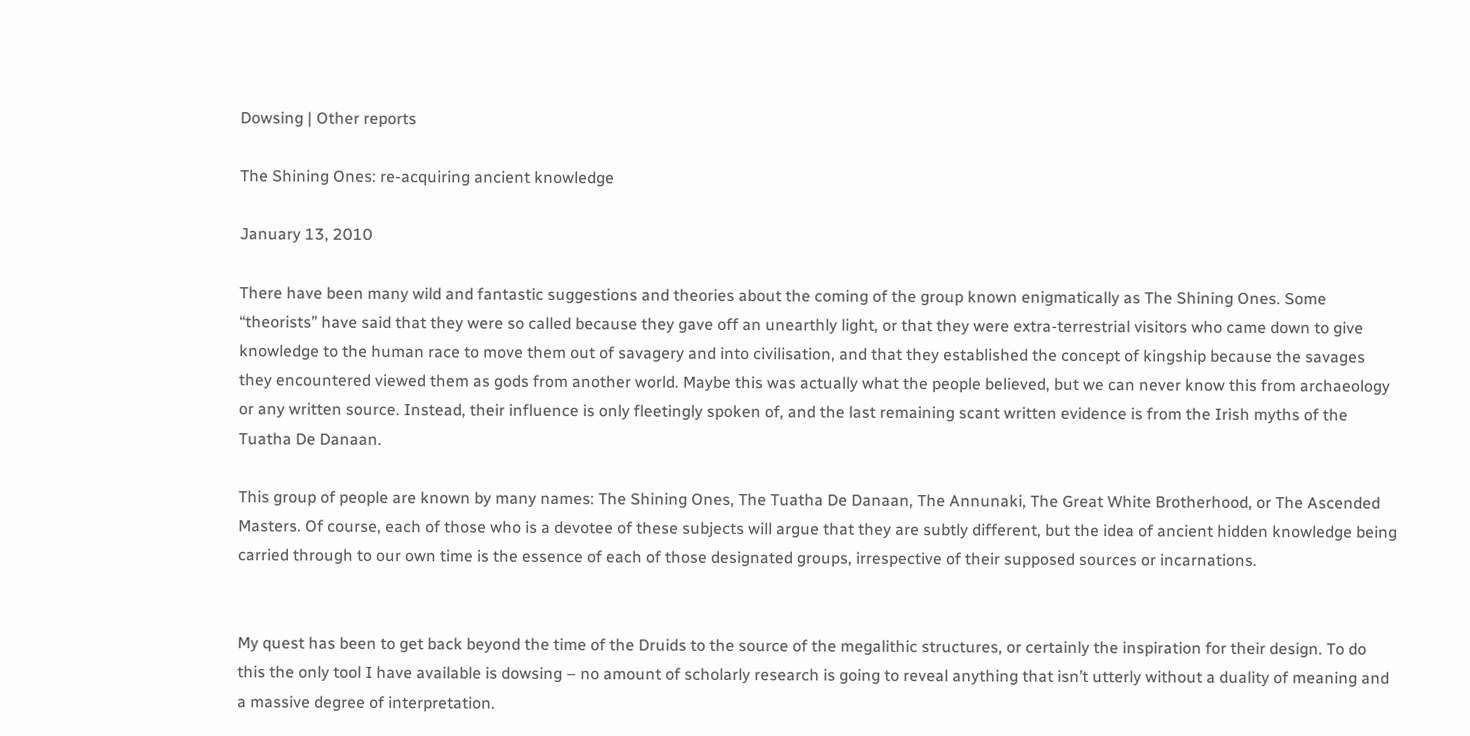Dowsing | Other reports

The Shining Ones: re-acquiring ancient knowledge

January 13, 2010

There have been many wild and fantastic suggestions and theories about the coming of the group known enigmatically as The Shining Ones. Some “theorists” have said that they were so called because they gave off an unearthly light, or that they were extra-terrestrial visitors who came down to give knowledge to the human race to move them out of savagery and into civilisation, and that they established the concept of kingship because the savages they encountered viewed them as gods from another world. Maybe this was actually what the people believed, but we can never know this from archaeology or any written source. Instead, their influence is only fleetingly spoken of, and the last remaining scant written evidence is from the Irish myths of the Tuatha De Danaan.

This group of people are known by many names: The Shining Ones, The Tuatha De Danaan, The Annunaki, The Great White Brotherhood, or The Ascended Masters. Of course, each of those who is a devotee of these subjects will argue that they are subtly different, but the idea of ancient hidden knowledge being carried through to our own time is the essence of each of those designated groups, irrespective of their supposed sources or incarnations.


My quest has been to get back beyond the time of the Druids to the source of the megalithic structures, or certainly the inspiration for their design. To do this the only tool I have available is dowsing – no amount of scholarly research is going to reveal anything that isn’t utterly without a duality of meaning and a massive degree of interpretation.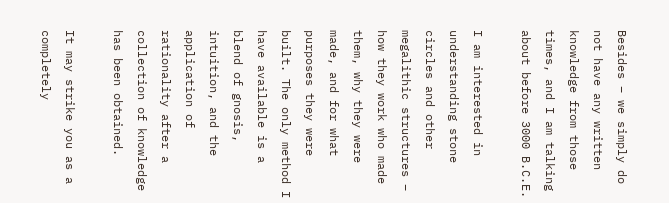Besides – we simply do not have any written knowledge from those times, and I am talking about before 3000 B.C.E.

I am interested in understanding stone circles and other megalithic structures – how they work who made them, why they were made, and for what purposes they were built. The only method I have available is a blend of gnosis, intuition, and the application of rationality after a collection of knowledge has been obtained.

It may strike you as a completely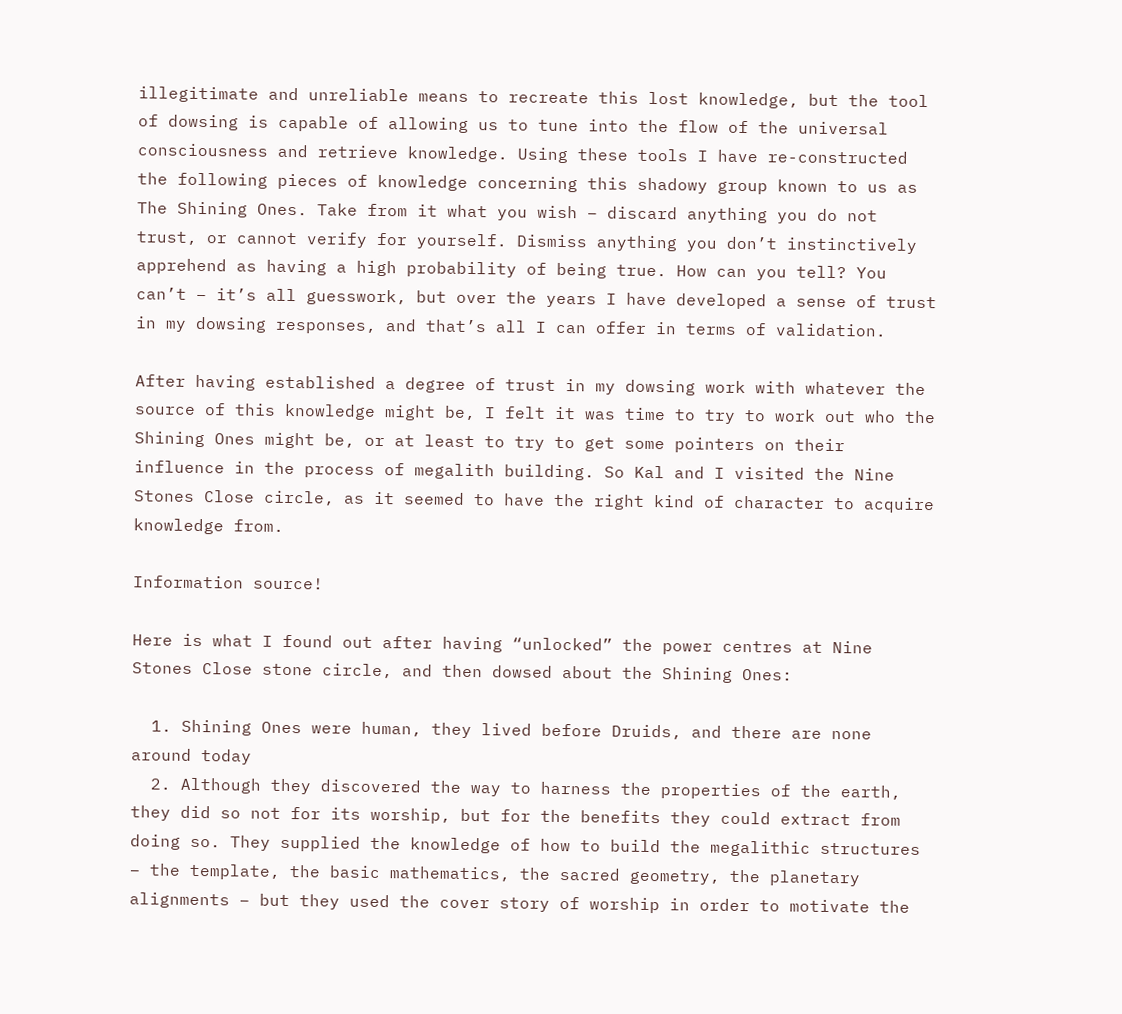illegitimate and unreliable means to recreate this lost knowledge, but the tool of dowsing is capable of allowing us to tune into the flow of the universal consciousness and retrieve knowledge. Using these tools I have re-constructed the following pieces of knowledge concerning this shadowy group known to us as The Shining Ones. Take from it what you wish – discard anything you do not trust, or cannot verify for yourself. Dismiss anything you don’t instinctively apprehend as having a high probability of being true. How can you tell? You can’t – it’s all guesswork, but over the years I have developed a sense of trust in my dowsing responses, and that’s all I can offer in terms of validation.

After having established a degree of trust in my dowsing work with whatever the source of this knowledge might be, I felt it was time to try to work out who the Shining Ones might be, or at least to try to get some pointers on their influence in the process of megalith building. So Kal and I visited the Nine Stones Close circle, as it seemed to have the right kind of character to acquire knowledge from.

Information source!

Here is what I found out after having “unlocked” the power centres at Nine Stones Close stone circle, and then dowsed about the Shining Ones:

  1. Shining Ones were human, they lived before Druids, and there are none around today
  2. Although they discovered the way to harness the properties of the earth, they did so not for its worship, but for the benefits they could extract from doing so. They supplied the knowledge of how to build the megalithic structures – the template, the basic mathematics, the sacred geometry, the planetary alignments – but they used the cover story of worship in order to motivate the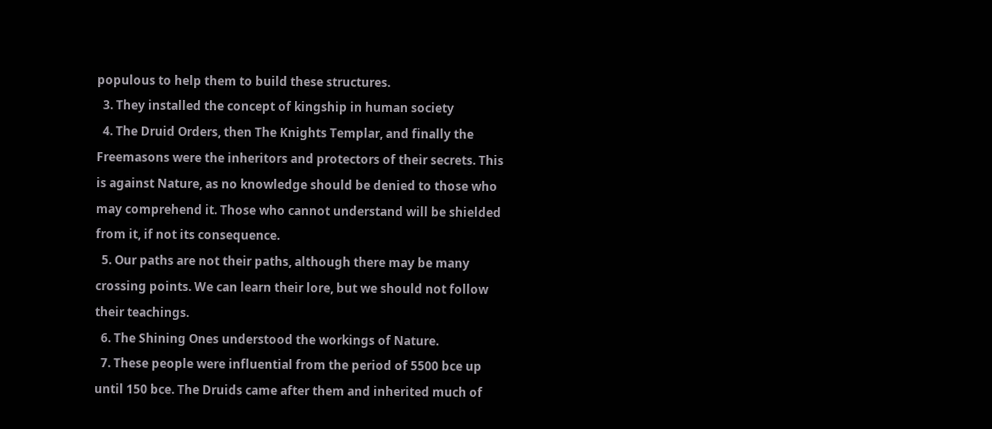populous to help them to build these structures.
  3. They installed the concept of kingship in human society
  4. The Druid Orders, then The Knights Templar, and finally the Freemasons were the inheritors and protectors of their secrets. This is against Nature, as no knowledge should be denied to those who may comprehend it. Those who cannot understand will be shielded from it, if not its consequence.
  5. Our paths are not their paths, although there may be many crossing points. We can learn their lore, but we should not follow their teachings.
  6. The Shining Ones understood the workings of Nature.
  7. These people were influential from the period of 5500 bce up until 150 bce. The Druids came after them and inherited much of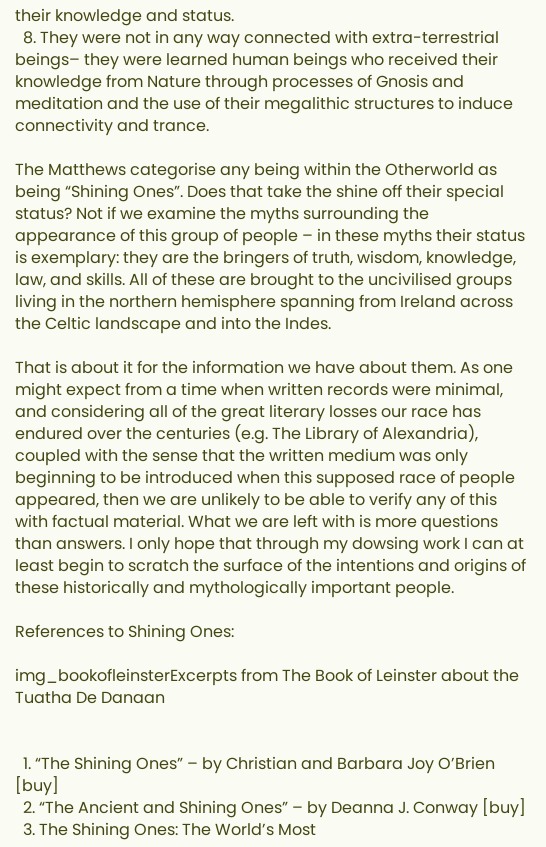their knowledge and status.
  8. They were not in any way connected with extra-terrestrial beings– they were learned human beings who received their knowledge from Nature through processes of Gnosis and meditation and the use of their megalithic structures to induce connectivity and trance.

The Matthews categorise any being within the Otherworld as being “Shining Ones”. Does that take the shine off their special status? Not if we examine the myths surrounding the appearance of this group of people – in these myths their status is exemplary: they are the bringers of truth, wisdom, knowledge, law, and skills. All of these are brought to the uncivilised groups living in the northern hemisphere spanning from Ireland across the Celtic landscape and into the Indes.

That is about it for the information we have about them. As one might expect from a time when written records were minimal, and considering all of the great literary losses our race has endured over the centuries (e.g. The Library of Alexandria), coupled with the sense that the written medium was only beginning to be introduced when this supposed race of people appeared, then we are unlikely to be able to verify any of this with factual material. What we are left with is more questions than answers. I only hope that through my dowsing work I can at least begin to scratch the surface of the intentions and origins of these historically and mythologically important people.

References to Shining Ones:

img_bookofleinsterExcerpts from The Book of Leinster about the Tuatha De Danaan


  1. “The Shining Ones” – by Christian and Barbara Joy O’Brien [buy]
  2. “The Ancient and Shining Ones” – by Deanna J. Conway [buy]
  3. The Shining Ones: The World’s Most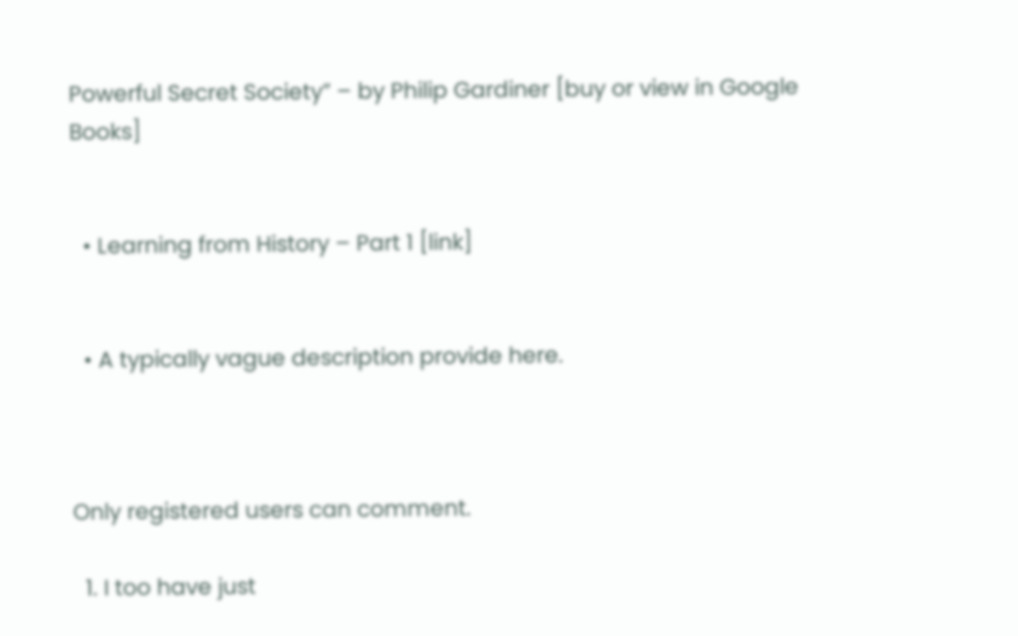Powerful Secret Society” – by Philip Gardiner [buy or view in Google Books]


  • Learning from History – Part 1 [link]


  • A typically vague description provide here.



Only registered users can comment.

  1. I too have just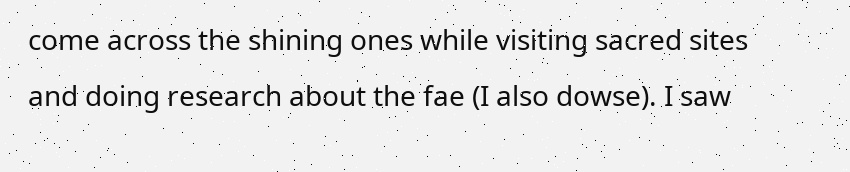come across the shining ones while visiting sacred sites and doing research about the fae (I also dowse). I saw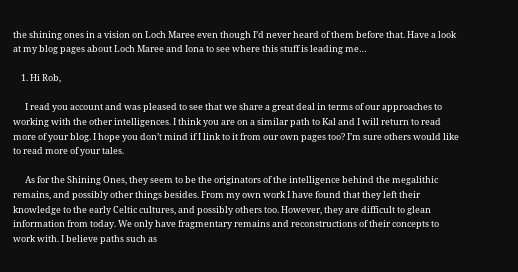the shining ones in a vision on Loch Maree even though I’d never heard of them before that. Have a look at my blog pages about Loch Maree and Iona to see where this stuff is leading me…

    1. Hi Rob,

      I read you account and was pleased to see that we share a great deal in terms of our approaches to working with the other intelligences. I think you are on a similar path to Kal and I will return to read more of your blog. I hope you don’t mind if I link to it from our own pages too? I’m sure others would like to read more of your tales.

      As for the Shining Ones, they seem to be the originators of the intelligence behind the megalithic remains, and possibly other things besides. From my own work I have found that they left their knowledge to the early Celtic cultures, and possibly others too. However, they are difficult to glean information from today. We only have fragmentary remains and reconstructions of their concepts to work with. I believe paths such as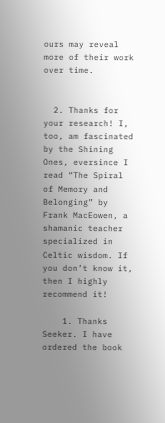ours may reveal more of their work over time.


  2. Thanks for your research! I, too, am fascinated by the Shining Ones, eversince I read “The Spiral of Memory and Belonging” by Frank MacEowen, a shamanic teacher specialized in Celtic wisdom. If you don’t know it, then I highly recommend it!

    1. Thanks Seeker. I have ordered the book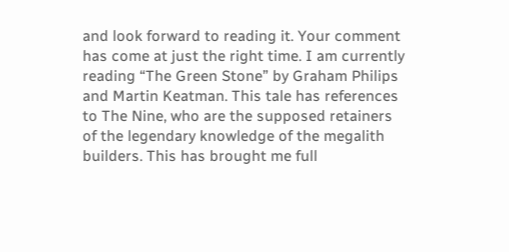and look forward to reading it. Your comment has come at just the right time. I am currently reading “The Green Stone” by Graham Philips and Martin Keatman. This tale has references to The Nine, who are the supposed retainers of the legendary knowledge of the megalith builders. This has brought me full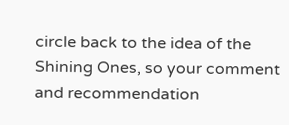circle back to the idea of the Shining Ones, so your comment and recommendation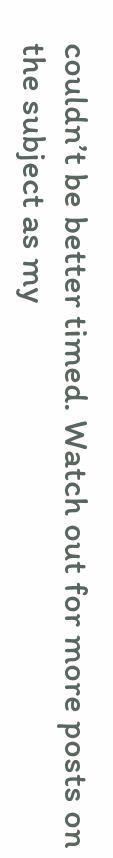couldn’t be better timed. Watch out for more posts on the subject as my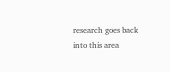research goes back into this area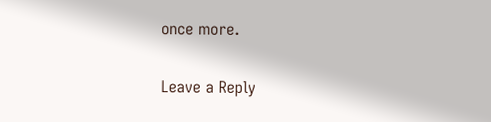once more.

Leave a Reply